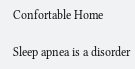Confortable Home

Sleep apnea is a disorder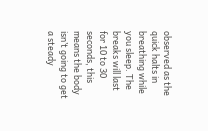observed as the quick halts in breathing while you sleep. The breaks will last for 10 to 30 seconds, this means the body isn’t going to get a steady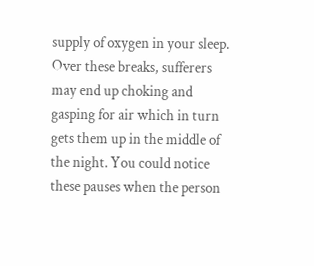supply of oxygen in your sleep. Over these breaks, sufferers may end up choking and gasping for air which in turn gets them up in the middle of the night. You could notice these pauses when the person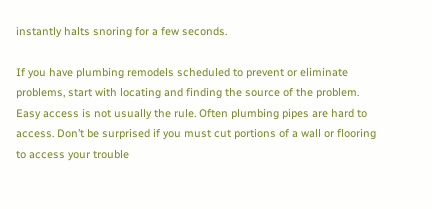instantly halts snoring for a few seconds.

If you have plumbing remodels scheduled to prevent or eliminate problems, start with locating and finding the source of the problem. Easy access is not usually the rule. Often plumbing pipes are hard to access. Don’t be surprised if you must cut portions of a wall or flooring to access your trouble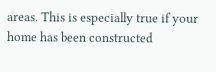areas. This is especially true if your home has been constructed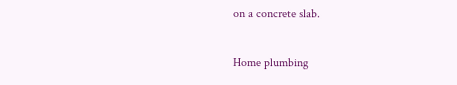on a concrete slab.

Home plumbing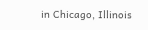in Chicago, Illinois